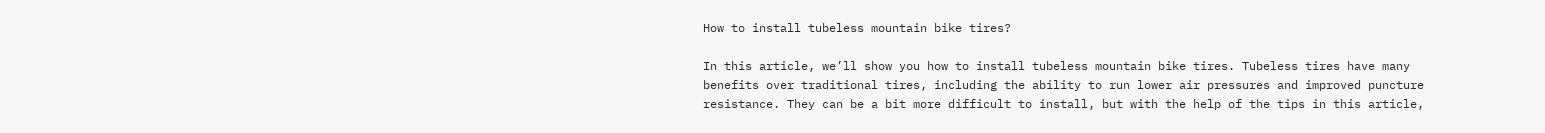How to install tubeless mountain bike tires?

In this article, we’ll show you how to install tubeless mountain bike tires. Tubeless tires have many benefits over traditional tires, including the ability to run lower air pressures and improved puncture resistance. They can be a bit more difficult to install, but with the help of the tips in this article,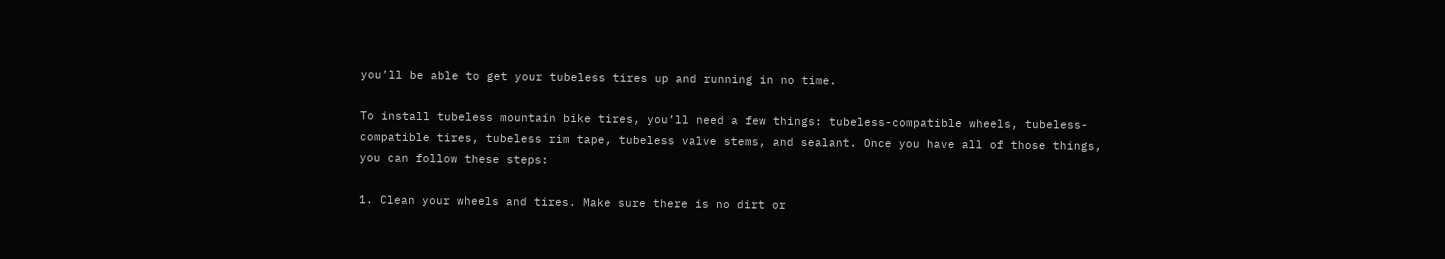you’ll be able to get your tubeless tires up and running in no time.

To install tubeless mountain bike tires, you’ll need a few things: tubeless-compatible wheels, tubeless-compatible tires, tubeless rim tape, tubeless valve stems, and sealant. Once you have all of those things, you can follow these steps:

1. Clean your wheels and tires. Make sure there is no dirt or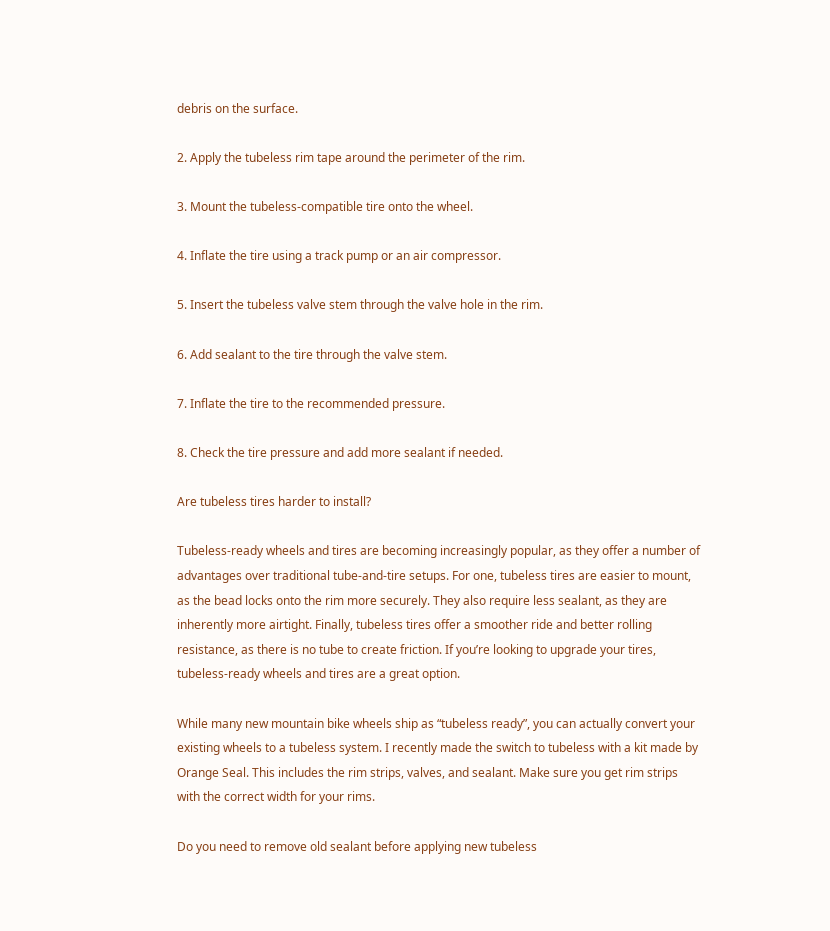debris on the surface.

2. Apply the tubeless rim tape around the perimeter of the rim.

3. Mount the tubeless-compatible tire onto the wheel.

4. Inflate the tire using a track pump or an air compressor.

5. Insert the tubeless valve stem through the valve hole in the rim.

6. Add sealant to the tire through the valve stem.

7. Inflate the tire to the recommended pressure.

8. Check the tire pressure and add more sealant if needed.

Are tubeless tires harder to install?

Tubeless-ready wheels and tires are becoming increasingly popular, as they offer a number of advantages over traditional tube-and-tire setups. For one, tubeless tires are easier to mount, as the bead locks onto the rim more securely. They also require less sealant, as they are inherently more airtight. Finally, tubeless tires offer a smoother ride and better rolling resistance, as there is no tube to create friction. If you’re looking to upgrade your tires, tubeless-ready wheels and tires are a great option.

While many new mountain bike wheels ship as “tubeless ready”, you can actually convert your existing wheels to a tubeless system. I recently made the switch to tubeless with a kit made by Orange Seal. This includes the rim strips, valves, and sealant. Make sure you get rim strips with the correct width for your rims.

Do you need to remove old sealant before applying new tubeless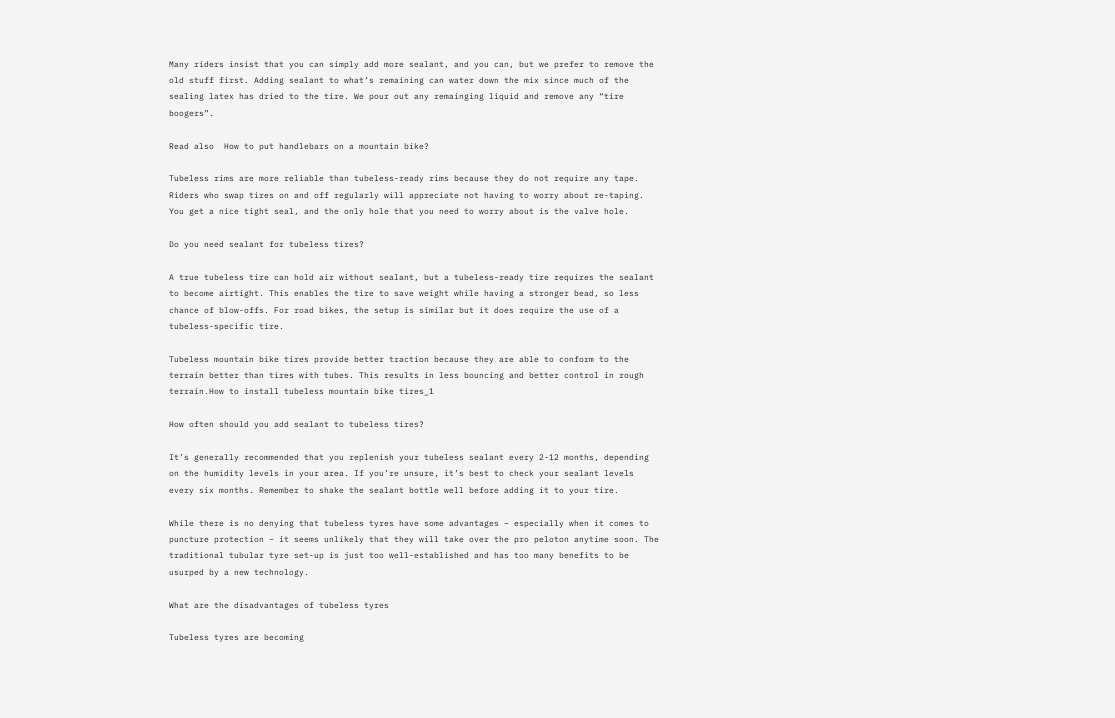Many riders insist that you can simply add more sealant, and you can, but we prefer to remove the old stuff first. Adding sealant to what’s remaining can water down the mix since much of the sealing latex has dried to the tire. We pour out any remainging liquid and remove any “tire boogers”.

Read also  How to put handlebars on a mountain bike?

Tubeless rims are more reliable than tubeless-ready rims because they do not require any tape. Riders who swap tires on and off regularly will appreciate not having to worry about re-taping. You get a nice tight seal, and the only hole that you need to worry about is the valve hole.

Do you need sealant for tubeless tires?

A true tubeless tire can hold air without sealant, but a tubeless-ready tire requires the sealant to become airtight. This enables the tire to save weight while having a stronger bead, so less chance of blow-offs. For road bikes, the setup is similar but it does require the use of a tubeless-specific tire.

Tubeless mountain bike tires provide better traction because they are able to conform to the terrain better than tires with tubes. This results in less bouncing and better control in rough terrain.How to install tubeless mountain bike tires_1

How often should you add sealant to tubeless tires?

It’s generally recommended that you replenish your tubeless sealant every 2-12 months, depending on the humidity levels in your area. If you’re unsure, it’s best to check your sealant levels every six months. Remember to shake the sealant bottle well before adding it to your tire.

While there is no denying that tubeless tyres have some advantages – especially when it comes to puncture protection – it seems unlikely that they will take over the pro peloton anytime soon. The traditional tubular tyre set-up is just too well-established and has too many benefits to be usurped by a new technology.

What are the disadvantages of tubeless tyres

Tubeless tyres are becoming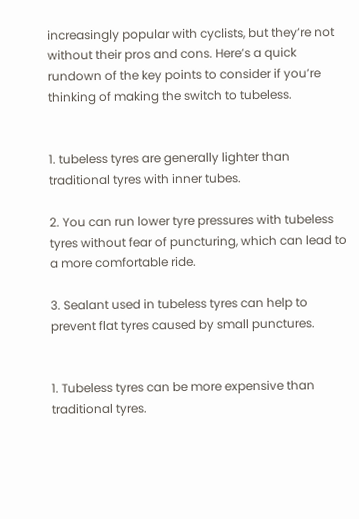increasingly popular with cyclists, but they’re not without their pros and cons. Here’s a quick rundown of the key points to consider if you’re thinking of making the switch to tubeless.


1. tubeless tyres are generally lighter than traditional tyres with inner tubes.

2. You can run lower tyre pressures with tubeless tyres without fear of puncturing, which can lead to a more comfortable ride.

3. Sealant used in tubeless tyres can help to prevent flat tyres caused by small punctures.


1. Tubeless tyres can be more expensive than traditional tyres.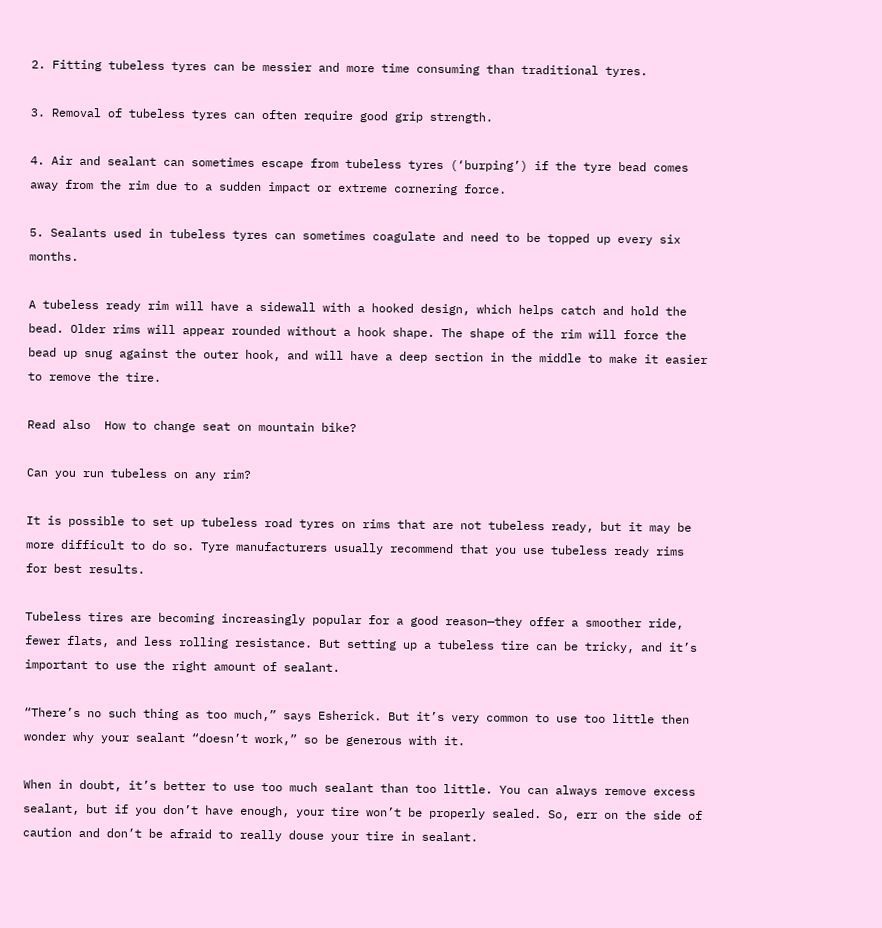2. Fitting tubeless tyres can be messier and more time consuming than traditional tyres.

3. Removal of tubeless tyres can often require good grip strength.

4. Air and sealant can sometimes escape from tubeless tyres (‘burping’) if the tyre bead comes away from the rim due to a sudden impact or extreme cornering force.

5. Sealants used in tubeless tyres can sometimes coagulate and need to be topped up every six months.

A tubeless ready rim will have a sidewall with a hooked design, which helps catch and hold the bead. Older rims will appear rounded without a hook shape. The shape of the rim will force the bead up snug against the outer hook, and will have a deep section in the middle to make it easier to remove the tire.

Read also  How to change seat on mountain bike?

Can you run tubeless on any rim?

It is possible to set up tubeless road tyres on rims that are not tubeless ready, but it may be more difficult to do so. Tyre manufacturers usually recommend that you use tubeless ready rims for best results.

Tubeless tires are becoming increasingly popular for a good reason—they offer a smoother ride, fewer flats, and less rolling resistance. But setting up a tubeless tire can be tricky, and it’s important to use the right amount of sealant.

“There’s no such thing as too much,” says Esherick. But it’s very common to use too little then wonder why your sealant “doesn’t work,” so be generous with it.

When in doubt, it’s better to use too much sealant than too little. You can always remove excess sealant, but if you don’t have enough, your tire won’t be properly sealed. So, err on the side of caution and don’t be afraid to really douse your tire in sealant.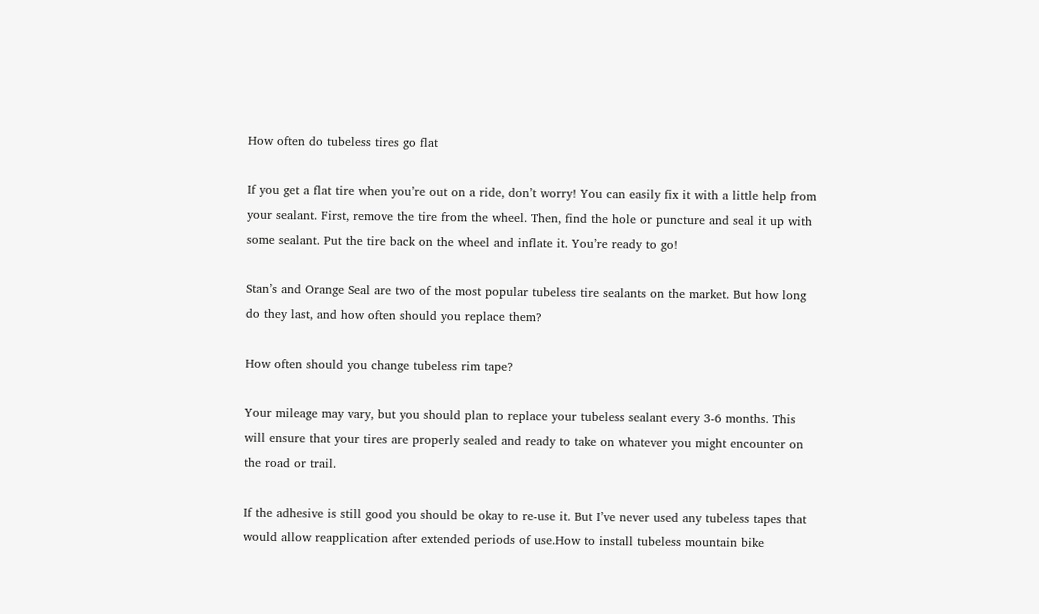How often do tubeless tires go flat

If you get a flat tire when you’re out on a ride, don’t worry! You can easily fix it with a little help from your sealant. First, remove the tire from the wheel. Then, find the hole or puncture and seal it up with some sealant. Put the tire back on the wheel and inflate it. You’re ready to go!

Stan’s and Orange Seal are two of the most popular tubeless tire sealants on the market. But how long do they last, and how often should you replace them?

How often should you change tubeless rim tape?

Your mileage may vary, but you should plan to replace your tubeless sealant every 3-6 months. This will ensure that your tires are properly sealed and ready to take on whatever you might encounter on the road or trail.

If the adhesive is still good you should be okay to re-use it. But I’ve never used any tubeless tapes that would allow reapplication after extended periods of use.How to install tubeless mountain bike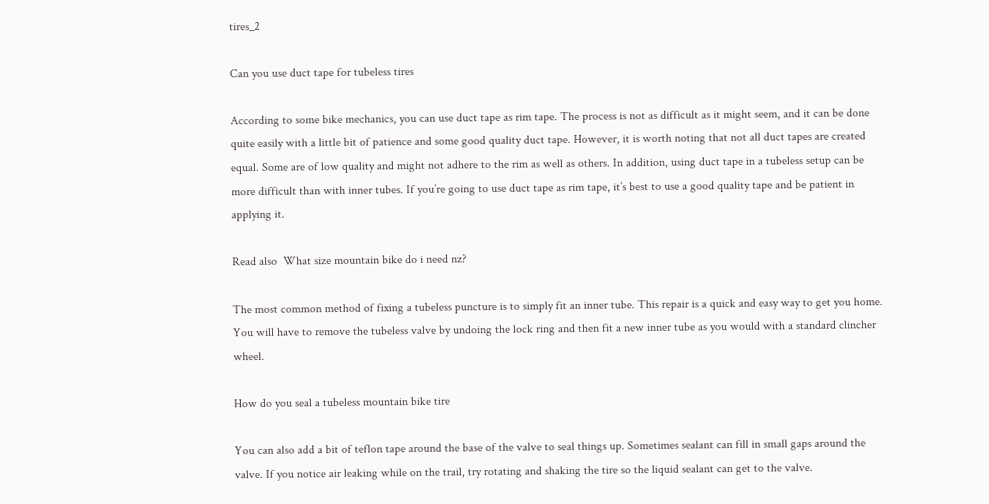tires_2

Can you use duct tape for tubeless tires

According to some bike mechanics, you can use duct tape as rim tape. The process is not as difficult as it might seem, and it can be done quite easily with a little bit of patience and some good quality duct tape. However, it is worth noting that not all duct tapes are created equal. Some are of low quality and might not adhere to the rim as well as others. In addition, using duct tape in a tubeless setup can be more difficult than with inner tubes. If you’re going to use duct tape as rim tape, it’s best to use a good quality tape and be patient in applying it.

Read also  What size mountain bike do i need nz?

The most common method of fixing a tubeless puncture is to simply fit an inner tube. This repair is a quick and easy way to get you home. You will have to remove the tubeless valve by undoing the lock ring and then fit a new inner tube as you would with a standard clincher wheel.

How do you seal a tubeless mountain bike tire

You can also add a bit of teflon tape around the base of the valve to seal things up. Sometimes sealant can fill in small gaps around the valve. If you notice air leaking while on the trail, try rotating and shaking the tire so the liquid sealant can get to the valve.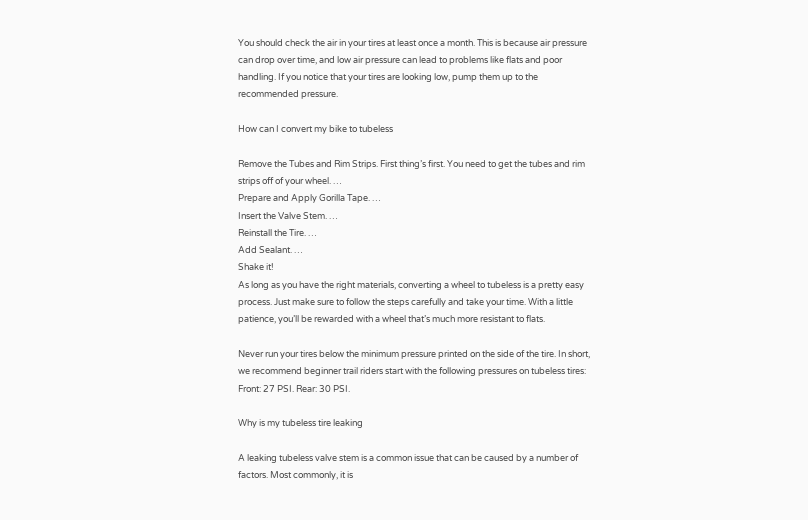You should check the air in your tires at least once a month. This is because air pressure can drop over time, and low air pressure can lead to problems like flats and poor handling. If you notice that your tires are looking low, pump them up to the recommended pressure.

How can I convert my bike to tubeless

Remove the Tubes and Rim Strips. First thing’s first. You need to get the tubes and rim strips off of your wheel. …
Prepare and Apply Gorilla Tape. …
Insert the Valve Stem. …
Reinstall the Tire. …
Add Sealant. …
Shake it!
As long as you have the right materials, converting a wheel to tubeless is a pretty easy process. Just make sure to follow the steps carefully and take your time. With a little patience, you’ll be rewarded with a wheel that’s much more resistant to flats.

Never run your tires below the minimum pressure printed on the side of the tire. In short, we recommend beginner trail riders start with the following pressures on tubeless tires: Front: 27 PSI. Rear: 30 PSI.

Why is my tubeless tire leaking

A leaking tubeless valve stem is a common issue that can be caused by a number of factors. Most commonly, it is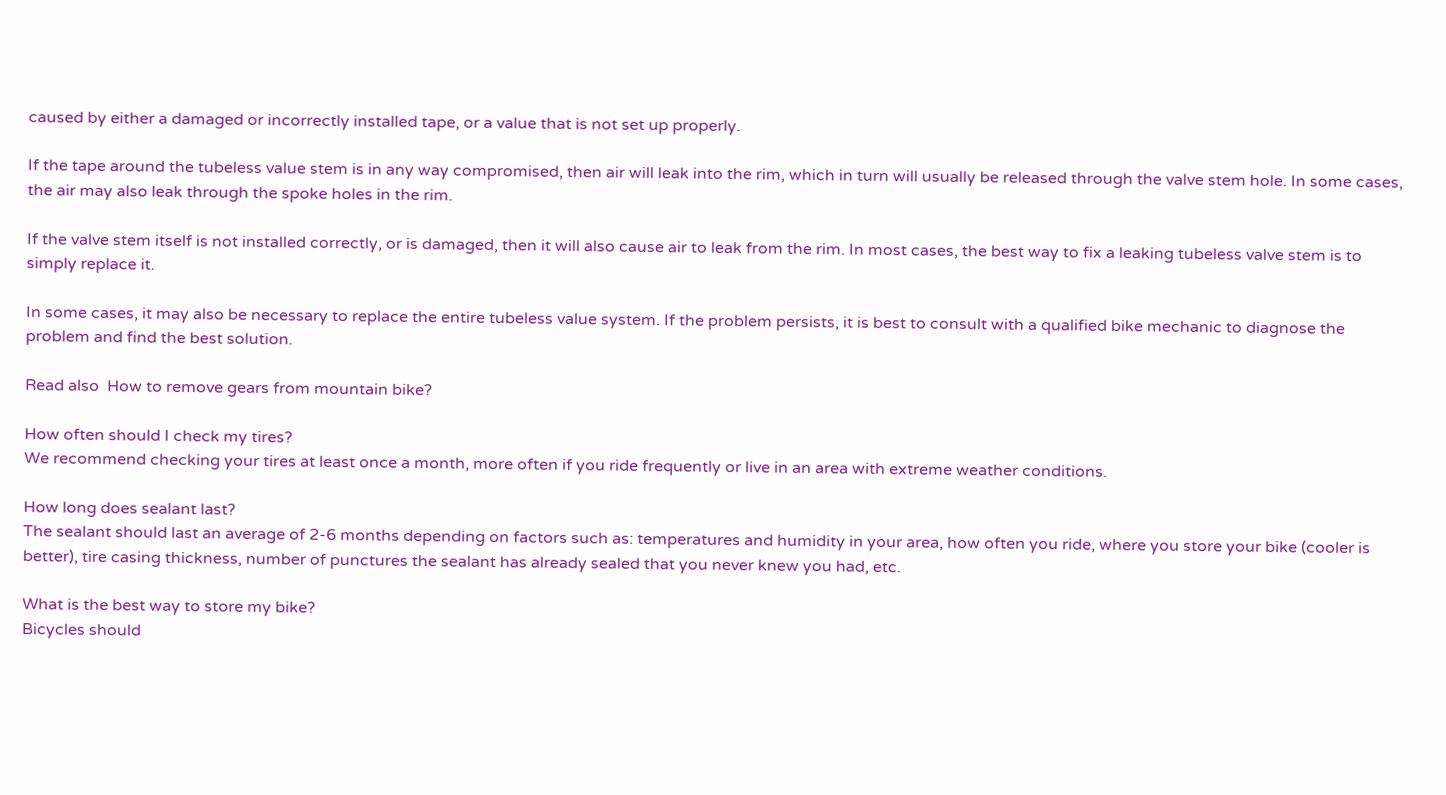caused by either a damaged or incorrectly installed tape, or a value that is not set up properly.

If the tape around the tubeless value stem is in any way compromised, then air will leak into the rim, which in turn will usually be released through the valve stem hole. In some cases, the air may also leak through the spoke holes in the rim.

If the valve stem itself is not installed correctly, or is damaged, then it will also cause air to leak from the rim. In most cases, the best way to fix a leaking tubeless valve stem is to simply replace it.

In some cases, it may also be necessary to replace the entire tubeless value system. If the problem persists, it is best to consult with a qualified bike mechanic to diagnose the problem and find the best solution.

Read also  How to remove gears from mountain bike?

How often should I check my tires?
We recommend checking your tires at least once a month, more often if you ride frequently or live in an area with extreme weather conditions.

How long does sealant last?
The sealant should last an average of 2-6 months depending on factors such as: temperatures and humidity in your area, how often you ride, where you store your bike (cooler is better), tire casing thickness, number of punctures the sealant has already sealed that you never knew you had, etc.

What is the best way to store my bike?
Bicycles should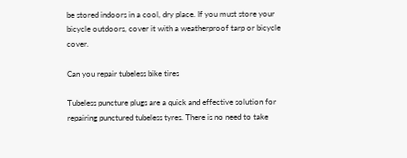be stored indoors in a cool, dry place. If you must store your bicycle outdoors, cover it with a weatherproof tarp or bicycle cover.

Can you repair tubeless bike tires

Tubeless puncture plugs are a quick and effective solution for repairing punctured tubeless tyres. There is no need to take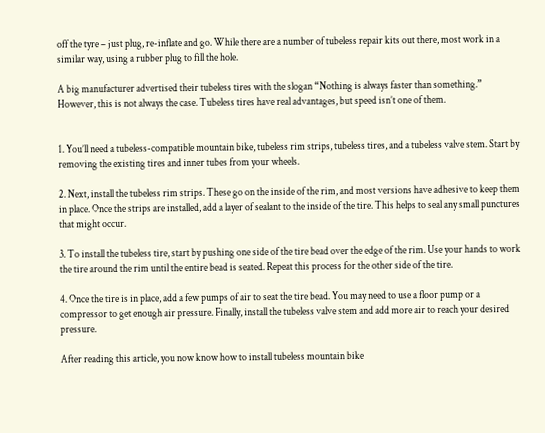off the tyre – just plug, re-inflate and go. While there are a number of tubeless repair kits out there, most work in a similar way, using a rubber plug to fill the hole.

A big manufacturer advertised their tubeless tires with the slogan “Nothing is always faster than something.” However, this is not always the case. Tubeless tires have real advantages, but speed isn’t one of them.


1. You’ll need a tubeless-compatible mountain bike, tubeless rim strips, tubeless tires, and a tubeless valve stem. Start by removing the existing tires and inner tubes from your wheels.

2. Next, install the tubeless rim strips. These go on the inside of the rim, and most versions have adhesive to keep them in place. Once the strips are installed, add a layer of sealant to the inside of the tire. This helps to seal any small punctures that might occur.

3. To install the tubeless tire, start by pushing one side of the tire bead over the edge of the rim. Use your hands to work the tire around the rim until the entire bead is seated. Repeat this process for the other side of the tire.

4. Once the tire is in place, add a few pumps of air to seat the tire bead. You may need to use a floor pump or a compressor to get enough air pressure. Finally, install the tubeless valve stem and add more air to reach your desired pressure.

After reading this article, you now know how to install tubeless mountain bike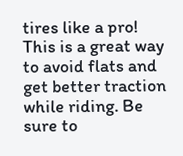tires like a pro! This is a great way to avoid flats and get better traction while riding. Be sure to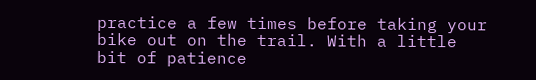practice a few times before taking your bike out on the trail. With a little bit of patience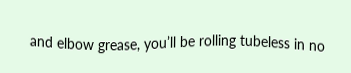and elbow grease, you’ll be rolling tubeless in no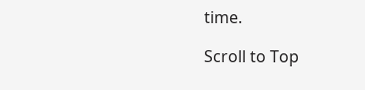time.

Scroll to Top